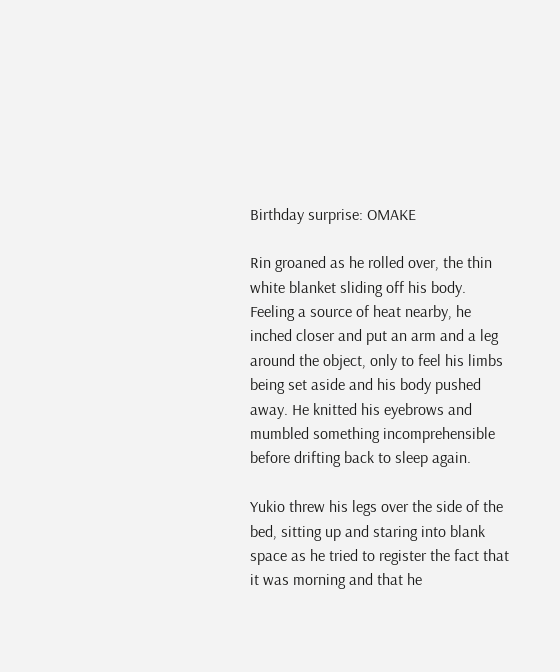Birthday surprise: OMAKE

Rin groaned as he rolled over, the thin white blanket sliding off his body. Feeling a source of heat nearby, he inched closer and put an arm and a leg around the object, only to feel his limbs being set aside and his body pushed away. He knitted his eyebrows and mumbled something incomprehensible before drifting back to sleep again.

Yukio threw his legs over the side of the bed, sitting up and staring into blank space as he tried to register the fact that it was morning and that he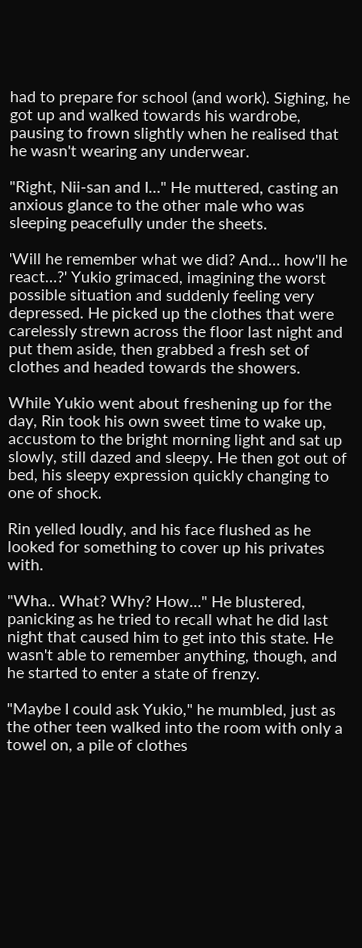had to prepare for school (and work). Sighing, he got up and walked towards his wardrobe, pausing to frown slightly when he realised that he wasn't wearing any underwear.

"Right, Nii-san and I…" He muttered, casting an anxious glance to the other male who was sleeping peacefully under the sheets.

'Will he remember what we did? And… how'll he react…?' Yukio grimaced, imagining the worst possible situation and suddenly feeling very depressed. He picked up the clothes that were carelessly strewn across the floor last night and put them aside, then grabbed a fresh set of clothes and headed towards the showers.

While Yukio went about freshening up for the day, Rin took his own sweet time to wake up, accustom to the bright morning light and sat up slowly, still dazed and sleepy. He then got out of bed, his sleepy expression quickly changing to one of shock.

Rin yelled loudly, and his face flushed as he looked for something to cover up his privates with.

"Wha.. What? Why? How…" He blustered, panicking as he tried to recall what he did last night that caused him to get into this state. He wasn't able to remember anything, though, and he started to enter a state of frenzy.

"Maybe I could ask Yukio," he mumbled, just as the other teen walked into the room with only a towel on, a pile of clothes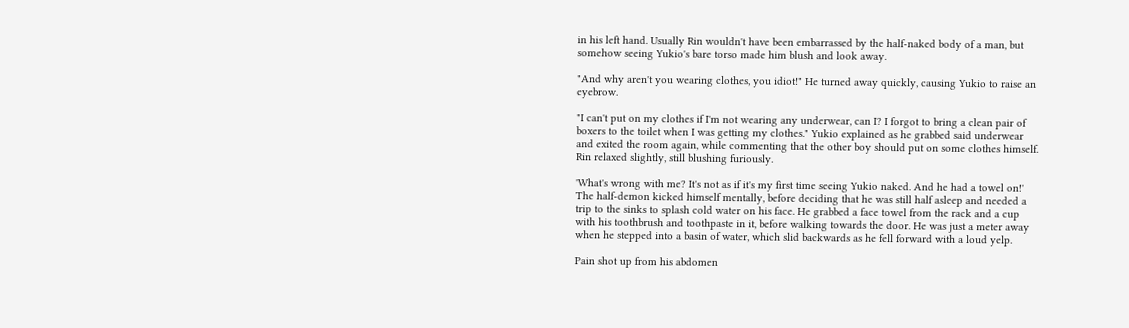in his left hand. Usually Rin wouldn't have been embarrassed by the half-naked body of a man, but somehow seeing Yukio's bare torso made him blush and look away.

"And why aren't you wearing clothes, you idiot!" He turned away quickly, causing Yukio to raise an eyebrow.

"I can't put on my clothes if I'm not wearing any underwear, can I? I forgot to bring a clean pair of boxers to the toilet when I was getting my clothes." Yukio explained as he grabbed said underwear and exited the room again, while commenting that the other boy should put on some clothes himself. Rin relaxed slightly, still blushing furiously.

'What's wrong with me? It's not as if it's my first time seeing Yukio naked. And he had a towel on!' The half-demon kicked himself mentally, before deciding that he was still half asleep and needed a trip to the sinks to splash cold water on his face. He grabbed a face towel from the rack and a cup with his toothbrush and toothpaste in it, before walking towards the door. He was just a meter away when he stepped into a basin of water, which slid backwards as he fell forward with a loud yelp.

Pain shot up from his abdomen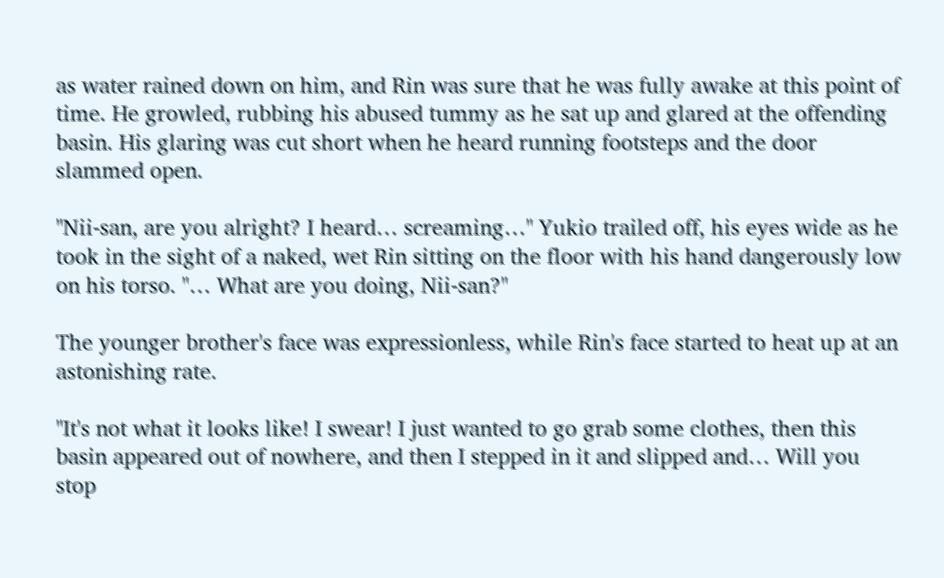as water rained down on him, and Rin was sure that he was fully awake at this point of time. He growled, rubbing his abused tummy as he sat up and glared at the offending basin. His glaring was cut short when he heard running footsteps and the door slammed open.

"Nii-san, are you alright? I heard… screaming…" Yukio trailed off, his eyes wide as he took in the sight of a naked, wet Rin sitting on the floor with his hand dangerously low on his torso. "… What are you doing, Nii-san?"

The younger brother's face was expressionless, while Rin's face started to heat up at an astonishing rate.

"It's not what it looks like! I swear! I just wanted to go grab some clothes, then this basin appeared out of nowhere, and then I stepped in it and slipped and… Will you stop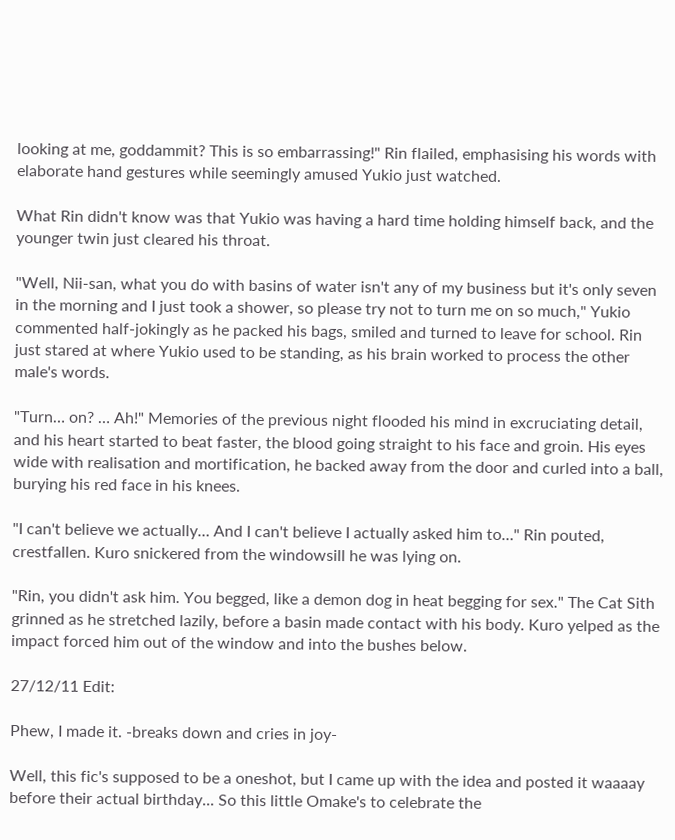looking at me, goddammit? This is so embarrassing!" Rin flailed, emphasising his words with elaborate hand gestures while seemingly amused Yukio just watched.

What Rin didn't know was that Yukio was having a hard time holding himself back, and the younger twin just cleared his throat.

"Well, Nii-san, what you do with basins of water isn't any of my business but it's only seven in the morning and I just took a shower, so please try not to turn me on so much," Yukio commented half-jokingly as he packed his bags, smiled and turned to leave for school. Rin just stared at where Yukio used to be standing, as his brain worked to process the other male's words.

"Turn… on? … Ah!" Memories of the previous night flooded his mind in excruciating detail, and his heart started to beat faster, the blood going straight to his face and groin. His eyes wide with realisation and mortification, he backed away from the door and curled into a ball, burying his red face in his knees.

"I can't believe we actually… And I can't believe I actually asked him to…" Rin pouted, crestfallen. Kuro snickered from the windowsill he was lying on.

"Rin, you didn't ask him. You begged, like a demon dog in heat begging for sex." The Cat Sith grinned as he stretched lazily, before a basin made contact with his body. Kuro yelped as the impact forced him out of the window and into the bushes below.

27/12/11 Edit:

Phew, I made it. -breaks down and cries in joy-

Well, this fic's supposed to be a oneshot, but I came up with the idea and posted it waaaay before their actual birthday... So this little Omake's to celebrate the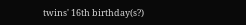twins' 16th birthday(s?)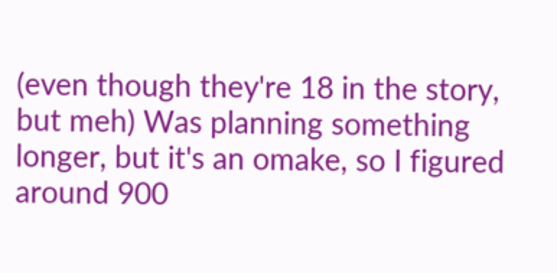(even though they're 18 in the story, but meh) Was planning something longer, but it's an omake, so I figured around 900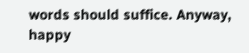words should suffice. Anyway, happy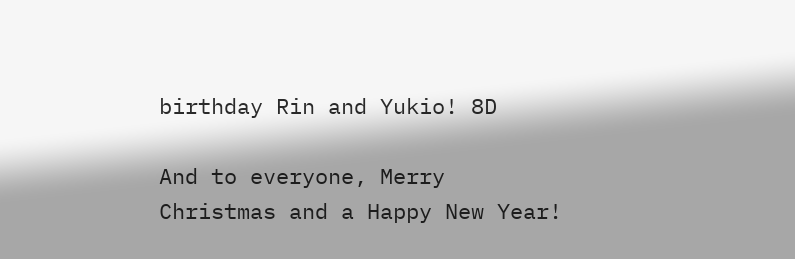birthday Rin and Yukio! 8D

And to everyone, Merry Christmas and a Happy New Year!